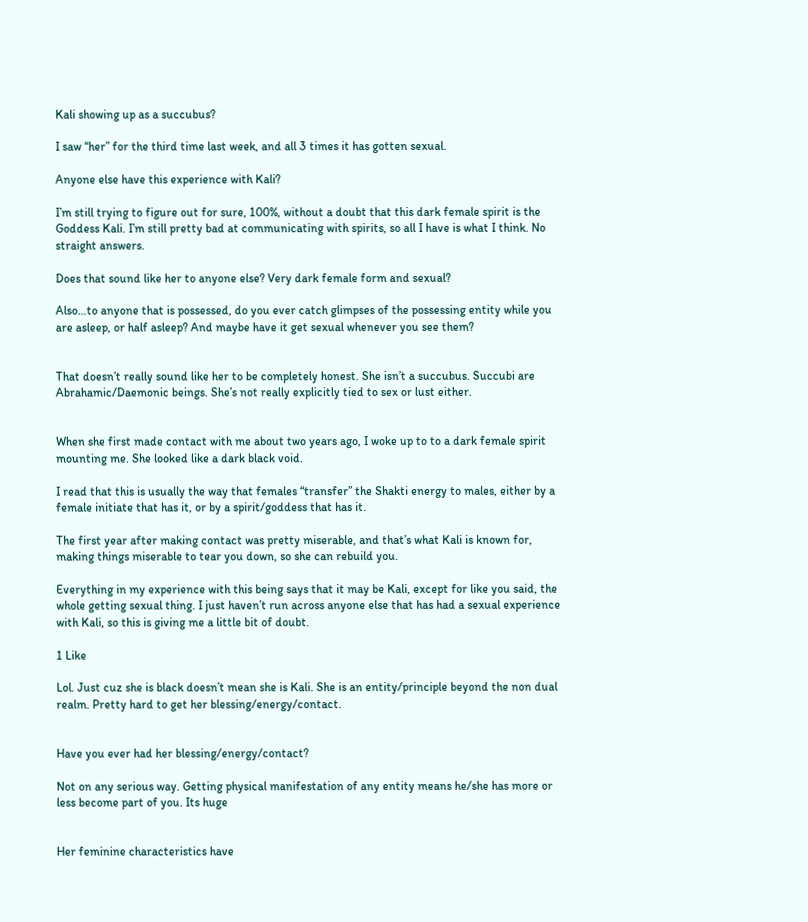Kali showing up as a succubus?

I saw “her” for the third time last week, and all 3 times it has gotten sexual.

Anyone else have this experience with Kali?

I’m still trying to figure out for sure, 100%, without a doubt that this dark female spirit is the Goddess Kali. I’m still pretty bad at communicating with spirits, so all I have is what I think. No straight answers.

Does that sound like her to anyone else? Very dark female form and sexual?

Also…to anyone that is possessed, do you ever catch glimpses of the possessing entity while you are asleep, or half asleep? And maybe have it get sexual whenever you see them?


That doesn’t really sound like her to be completely honest. She isn’t a succubus. Succubi are Abrahamic/Daemonic beings. She’s not really explicitly tied to sex or lust either.


When she first made contact with me about two years ago, I woke up to to a dark female spirit mounting me. She looked like a dark black void.

I read that this is usually the way that females “transfer” the Shakti energy to males, either by a female initiate that has it, or by a spirit/goddess that has it.

The first year after making contact was pretty miserable, and that’s what Kali is known for, making things miserable to tear you down, so she can rebuild you.

Everything in my experience with this being says that it may be Kali, except for like you said, the whole getting sexual thing. I just haven’t run across anyone else that has had a sexual experience with Kali, so this is giving me a little bit of doubt.

1 Like

Lol. Just cuz she is black doesn’t mean she is Kali. She is an entity/principle beyond the non dual realm. Pretty hard to get her blessing/energy/contact.


Have you ever had her blessing/energy/contact?

Not on any serious way. Getting physical manifestation of any entity means he/she has more or less become part of you. Its huge


Her feminine characteristics have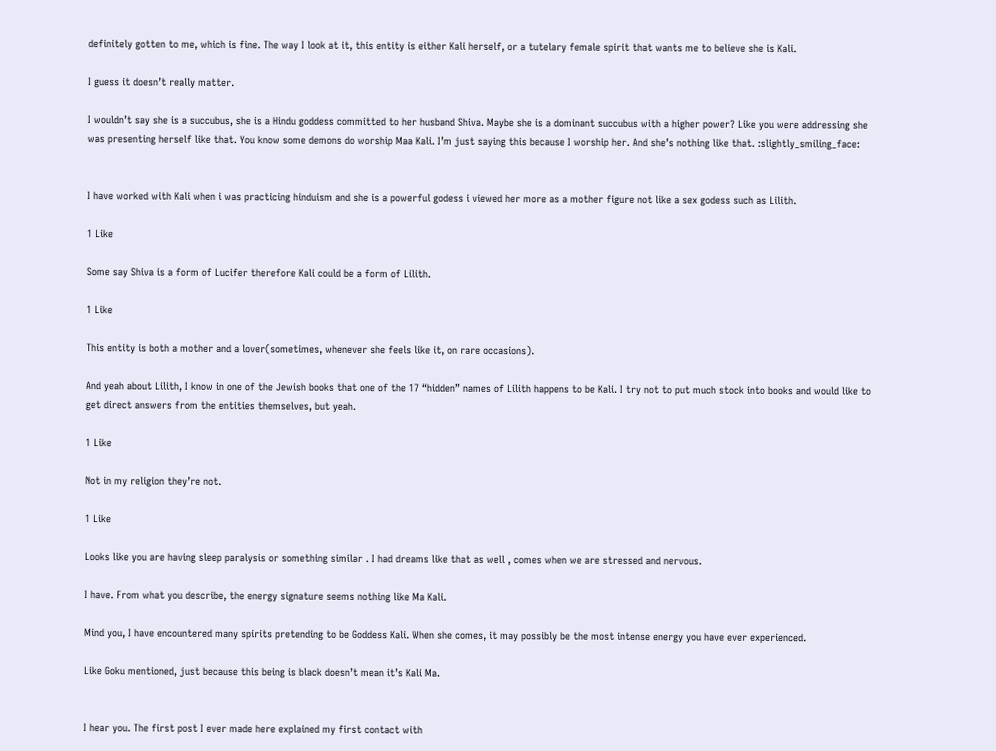definitely gotten to me, which is fine. The way I look at it, this entity is either Kali herself, or a tutelary female spirit that wants me to believe she is Kali.

I guess it doesn’t really matter.

I wouldn’t say she is a succubus, she is a Hindu goddess committed to her husband Shiva. Maybe she is a dominant succubus with a higher power? Like you were addressing she was presenting herself like that. You know some demons do worship Maa Kali. I’m just saying this because I worship her. And she’s nothing like that. :slightly_smiling_face:


I have worked with Kali when i was practicing hinduism and she is a powerful godess i viewed her more as a mother figure not like a sex godess such as Lilith.

1 Like

Some say Shiva is a form of Lucifer therefore Kali could be a form of Lilith.

1 Like

This entity is both a mother and a lover(sometimes, whenever she feels like it, on rare occasions).

And yeah about Lilith, I know in one of the Jewish books that one of the 17 “hidden” names of Lilith happens to be Kali. I try not to put much stock into books and would like to get direct answers from the entities themselves, but yeah.

1 Like

Not in my religion they’re not.

1 Like

Looks like you are having sleep paralysis or something similar . I had dreams like that as well , comes when we are stressed and nervous.

I have. From what you describe, the energy signature seems nothing like Ma Kali.

Mind you, I have encountered many spirits pretending to be Goddess Kali. When she comes, it may possibly be the most intense energy you have ever experienced.

Like Goku mentioned, just because this being is black doesn’t mean it’s Kali Ma.


I hear you. The first post I ever made here explained my first contact with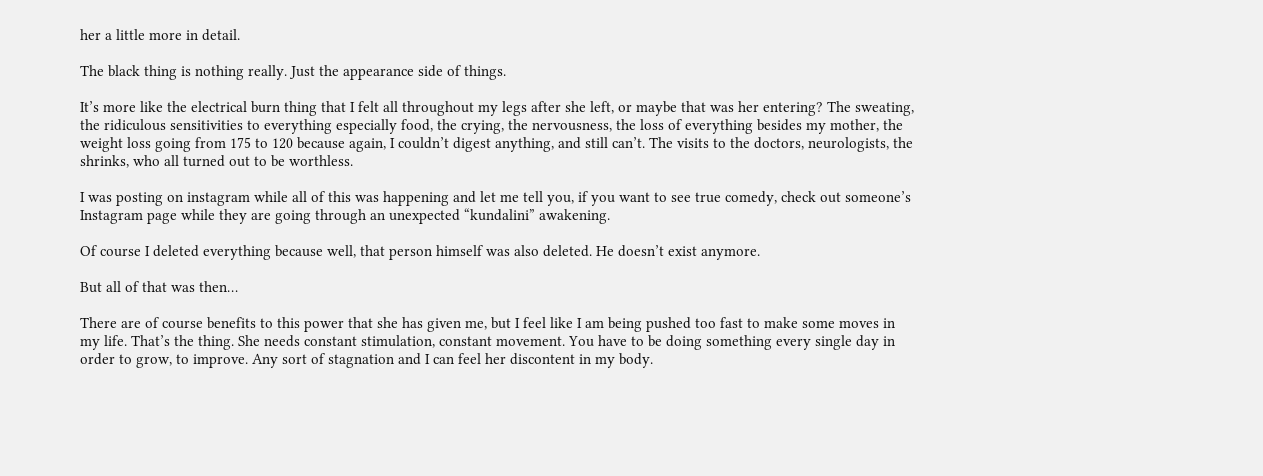her a little more in detail.

The black thing is nothing really. Just the appearance side of things.

It’s more like the electrical burn thing that I felt all throughout my legs after she left, or maybe that was her entering? The sweating, the ridiculous sensitivities to everything especially food, the crying, the nervousness, the loss of everything besides my mother, the weight loss going from 175 to 120 because again, I couldn’t digest anything, and still can’t. The visits to the doctors, neurologists, the shrinks, who all turned out to be worthless.

I was posting on instagram while all of this was happening and let me tell you, if you want to see true comedy, check out someone’s Instagram page while they are going through an unexpected “kundalini” awakening.

Of course I deleted everything because well, that person himself was also deleted. He doesn’t exist anymore.

But all of that was then…

There are of course benefits to this power that she has given me, but I feel like I am being pushed too fast to make some moves in my life. That’s the thing. She needs constant stimulation, constant movement. You have to be doing something every single day in order to grow, to improve. Any sort of stagnation and I can feel her discontent in my body.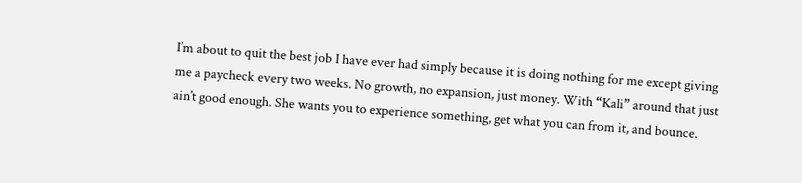I’m about to quit the best job I have ever had simply because it is doing nothing for me except giving me a paycheck every two weeks. No growth, no expansion, just money. With “Kali” around that just ain’t good enough. She wants you to experience something, get what you can from it, and bounce.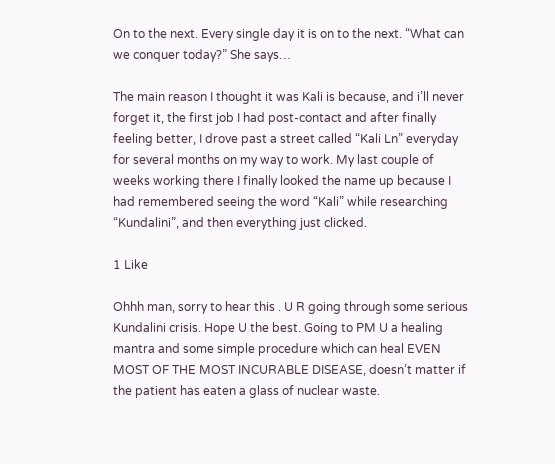On to the next. Every single day it is on to the next. “What can we conquer today?” She says…

The main reason I thought it was Kali is because, and i’ll never forget it, the first job I had post-contact and after finally feeling better, I drove past a street called “Kali Ln” everyday for several months on my way to work. My last couple of weeks working there I finally looked the name up because I had remembered seeing the word “Kali” while researching “Kundalini”, and then everything just clicked.

1 Like

Ohhh man, sorry to hear this . U R going through some serious Kundalini crisis. Hope U the best. Going to PM U a healing mantra and some simple procedure which can heal EVEN MOST OF THE MOST INCURABLE DISEASE, doesn’t matter if the patient has eaten a glass of nuclear waste.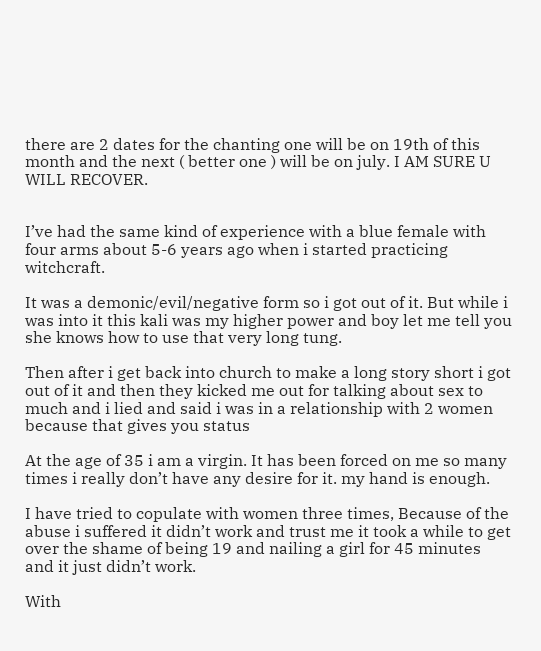there are 2 dates for the chanting one will be on 19th of this month and the next ( better one ) will be on july. I AM SURE U WILL RECOVER.


I’ve had the same kind of experience with a blue female with four arms about 5-6 years ago when i started practicing witchcraft.

It was a demonic/evil/negative form so i got out of it. But while i was into it this kali was my higher power and boy let me tell you she knows how to use that very long tung.

Then after i get back into church to make a long story short i got out of it and then they kicked me out for talking about sex to much and i lied and said i was in a relationship with 2 women because that gives you status

At the age of 35 i am a virgin. It has been forced on me so many times i really don’t have any desire for it. my hand is enough.

I have tried to copulate with women three times, Because of the abuse i suffered it didn’t work and trust me it took a while to get over the shame of being 19 and nailing a girl for 45 minutes and it just didn’t work.

With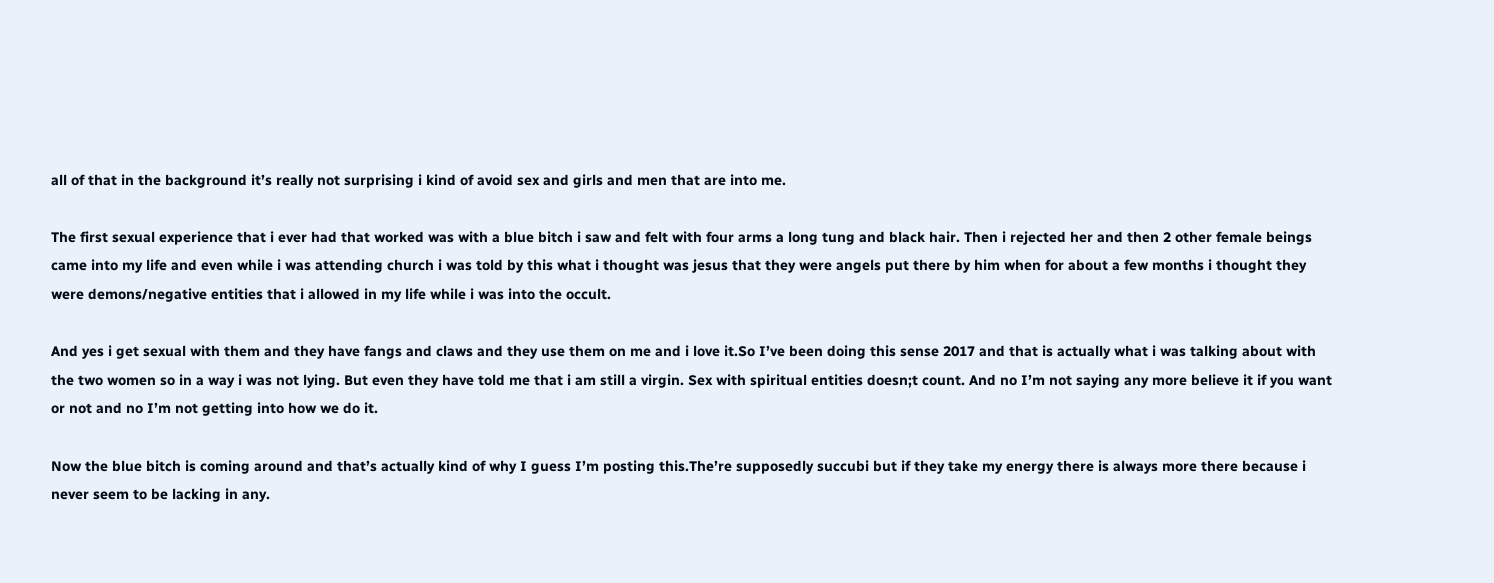all of that in the background it’s really not surprising i kind of avoid sex and girls and men that are into me.

The first sexual experience that i ever had that worked was with a blue bitch i saw and felt with four arms a long tung and black hair. Then i rejected her and then 2 other female beings came into my life and even while i was attending church i was told by this what i thought was jesus that they were angels put there by him when for about a few months i thought they were demons/negative entities that i allowed in my life while i was into the occult.

And yes i get sexual with them and they have fangs and claws and they use them on me and i love it.So I’ve been doing this sense 2017 and that is actually what i was talking about with the two women so in a way i was not lying. But even they have told me that i am still a virgin. Sex with spiritual entities doesn;t count. And no I’m not saying any more believe it if you want or not and no I’m not getting into how we do it.

Now the blue bitch is coming around and that’s actually kind of why I guess I’m posting this.The’re supposedly succubi but if they take my energy there is always more there because i never seem to be lacking in any.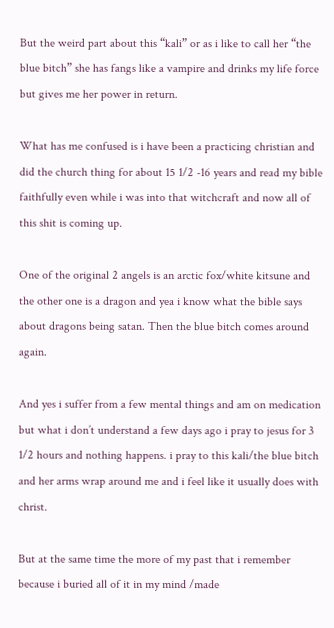But the weird part about this “kali” or as i like to call her “the blue bitch” she has fangs like a vampire and drinks my life force but gives me her power in return.

What has me confused is i have been a practicing christian and did the church thing for about 15 1/2 -16 years and read my bible faithfully even while i was into that witchcraft and now all of this shit is coming up.

One of the original 2 angels is an arctic fox/white kitsune and the other one is a dragon and yea i know what the bible says about dragons being satan. Then the blue bitch comes around again.

And yes i suffer from a few mental things and am on medication but what i don’t understand a few days ago i pray to jesus for 3 1/2 hours and nothing happens. i pray to this kali/the blue bitch and her arms wrap around me and i feel like it usually does with christ.

But at the same time the more of my past that i remember because i buried all of it in my mind /made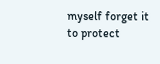myself forget it to protect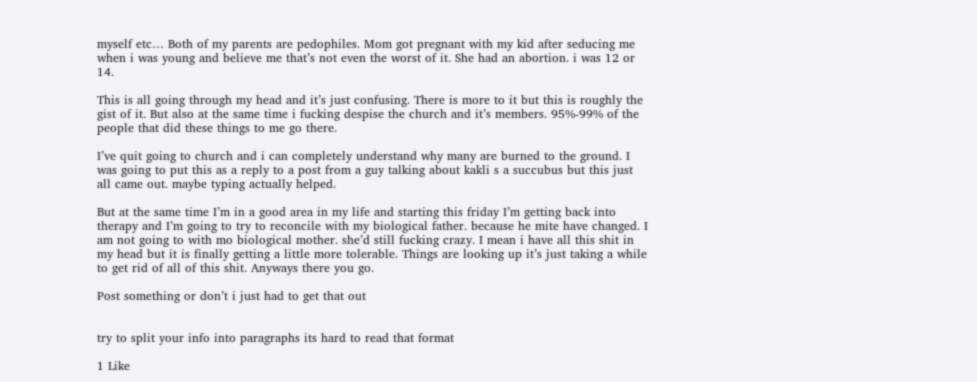myself etc… Both of my parents are pedophiles. Mom got pregnant with my kid after seducing me when i was young and believe me that’s not even the worst of it. She had an abortion. i was 12 or 14.

This is all going through my head and it’s just confusing. There is more to it but this is roughly the gist of it. But also at the same time i fucking despise the church and it’s members. 95%-99% of the people that did these things to me go there.

I’ve quit going to church and i can completely understand why many are burned to the ground. I was going to put this as a reply to a post from a guy talking about kakli s a succubus but this just all came out. maybe typing actually helped.

But at the same time I’m in a good area in my life and starting this friday I’m getting back into therapy and I’m going to try to reconcile with my biological father. because he mite have changed. I am not going to with mo biological mother. she’d still fucking crazy. I mean i have all this shit in my head but it is finally getting a little more tolerable. Things are looking up it’s just taking a while to get rid of all of this shit. Anyways there you go.

Post something or don’t i just had to get that out


try to split your info into paragraphs its hard to read that format

1 Like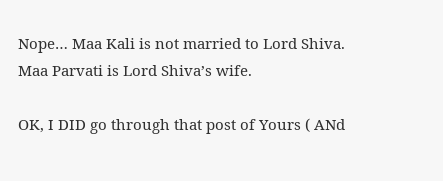Nope… Maa Kali is not married to Lord Shiva. Maa Parvati is Lord Shiva’s wife.

OK, I DID go through that post of Yours ( ANd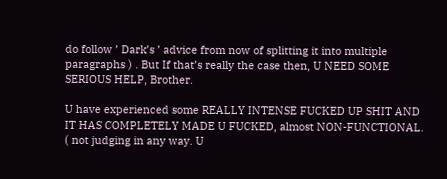do follow ’ Dark’s ’ advice from now of splitting it into multiple paragraphs ) . But If that’s really the case then, U NEED SOME SERIOUS HELP, Brother.

U have experienced some REALLY INTENSE FUCKED UP SHIT AND IT HAS COMPLETELY MADE U FUCKED, almost NON-FUNCTIONAL. ( not judging in any way. U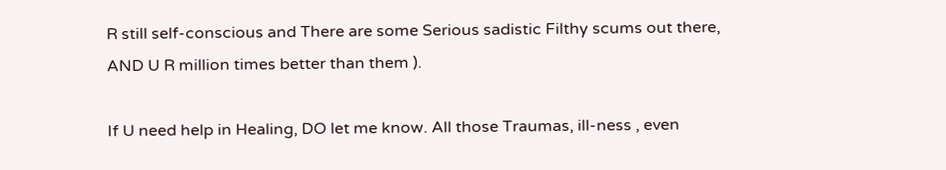R still self-conscious and There are some Serious sadistic Filthy scums out there, AND U R million times better than them ).

If U need help in Healing, DO let me know. All those Traumas, ill-ness , even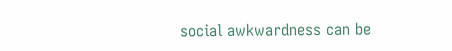social awkwardness can be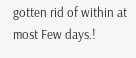gotten rid of within at most Few days.!